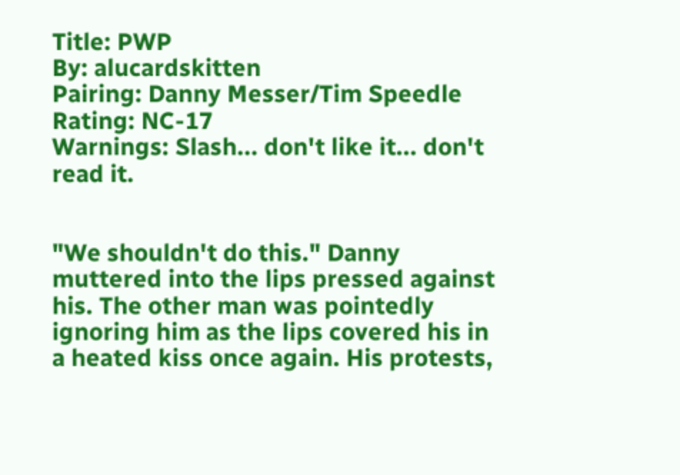Title: PWP
By: alucardskitten
Pairing: Danny Messer/Tim Speedle
Rating: NC-17
Warnings: Slash... don't like it... don't read it.


"We shouldn't do this." Danny muttered into the lips pressed against his. The other man was pointedly ignoring him as the lips covered his in a heated kiss once again. His protests,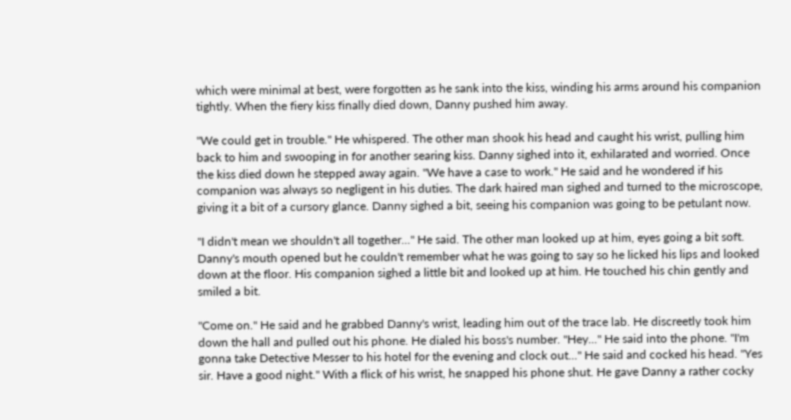which were minimal at best, were forgotten as he sank into the kiss, winding his arms around his companion tightly. When the fiery kiss finally died down, Danny pushed him away.

"We could get in trouble." He whispered. The other man shook his head and caught his wrist, pulling him back to him and swooping in for another searing kiss. Danny sighed into it, exhilarated and worried. Once the kiss died down he stepped away again. "We have a case to work." He said and he wondered if his companion was always so negligent in his duties. The dark haired man sighed and turned to the microscope, giving it a bit of a cursory glance. Danny sighed a bit, seeing his companion was going to be petulant now.

"I didn't mean we shouldn't all together..." He said. The other man looked up at him, eyes going a bit soft. Danny's mouth opened but he couldn't remember what he was going to say so he licked his lips and looked down at the floor. His companion sighed a little bit and looked up at him. He touched his chin gently and smiled a bit.

"Come on." He said and he grabbed Danny's wrist, leading him out of the trace lab. He discreetly took him down the hall and pulled out his phone. He dialed his boss's number. "Hey..." He said into the phone. "I'm gonna take Detective Messer to his hotel for the evening and clock out..." He said and cocked his head. "Yes sir. Have a good night." With a flick of his wrist, he snapped his phone shut. He gave Danny a rather cocky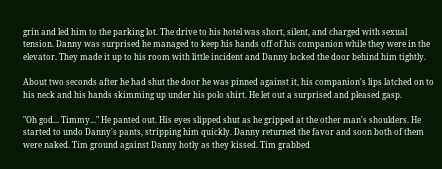grin and led him to the parking lot. The drive to his hotel was short, silent, and charged with sexual tension. Danny was surprised he managed to keep his hands off of his companion while they were in the elevator. They made it up to his room with little incident and Danny locked the door behind him tightly.

About two seconds after he had shut the door he was pinned against it, his companion's lips latched on to his neck and his hands skimming up under his polo shirt. He let out a surprised and pleased gasp.

"Oh god... Timmy..." He panted out. His eyes slipped shut as he gripped at the other man's shoulders. He started to undo Danny's pants, stripping him quickly. Danny returned the favor and soon both of them were naked. Tim ground against Danny hotly as they kissed. Tim grabbed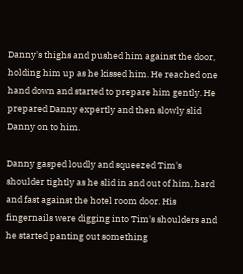Danny's thighs and pushed him against the door, holding him up as he kissed him. He reached one hand down and started to prepare him gently. He prepared Danny expertly and then slowly slid Danny on to him.

Danny gasped loudly and squeezed Tim's shoulder tightly as he slid in and out of him, hard and fast against the hotel room door. His fingernails were digging into Tim's shoulders and he started panting out something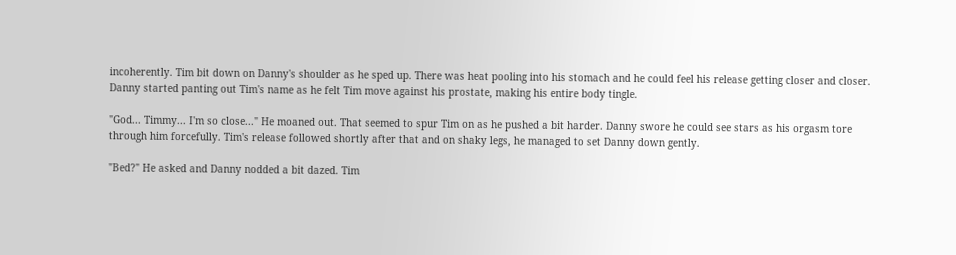incoherently. Tim bit down on Danny's shoulder as he sped up. There was heat pooling into his stomach and he could feel his release getting closer and closer. Danny started panting out Tim's name as he felt Tim move against his prostate, making his entire body tingle.

"God... Timmy... I'm so close..." He moaned out. That seemed to spur Tim on as he pushed a bit harder. Danny swore he could see stars as his orgasm tore through him forcefully. Tim's release followed shortly after that and on shaky legs, he managed to set Danny down gently.

"Bed?" He asked and Danny nodded a bit dazed. Tim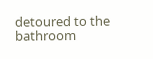detoured to the bathroom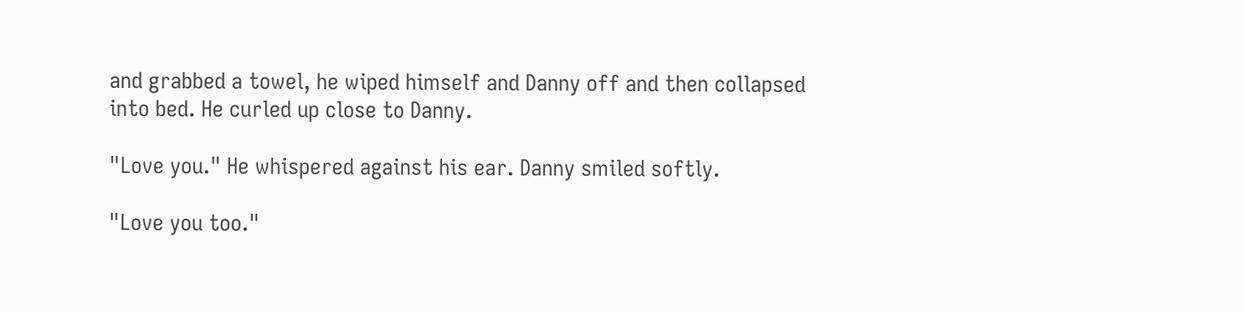and grabbed a towel, he wiped himself and Danny off and then collapsed into bed. He curled up close to Danny.

"Love you." He whispered against his ear. Danny smiled softly.

"Love you too."